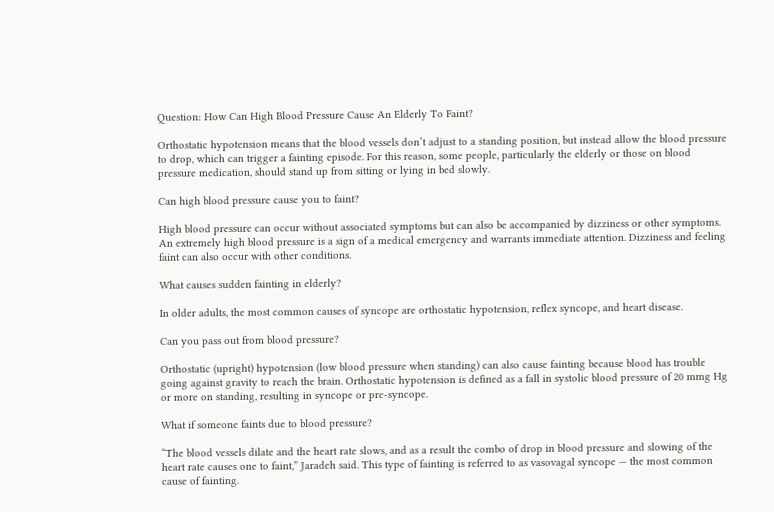Question: How Can High Blood Pressure Cause An Elderly To Faint?

Orthostatic hypotension means that the blood vessels don’t adjust to a standing position, but instead allow the blood pressure to drop, which can trigger a fainting episode. For this reason, some people, particularly the elderly or those on blood pressure medication, should stand up from sitting or lying in bed slowly.

Can high blood pressure cause you to faint?

High blood pressure can occur without associated symptoms but can also be accompanied by dizziness or other symptoms. An extremely high blood pressure is a sign of a medical emergency and warrants immediate attention. Dizziness and feeling faint can also occur with other conditions.

What causes sudden fainting in elderly?

In older adults, the most common causes of syncope are orthostatic hypotension, reflex syncope, and heart disease.

Can you pass out from blood pressure?

Orthostatic (upright) hypotension (low blood pressure when standing) can also cause fainting because blood has trouble going against gravity to reach the brain. Orthostatic hypotension is defined as a fall in systolic blood pressure of 20 mmg Hg or more on standing, resulting in syncope or pre-syncope.

What if someone faints due to blood pressure?

“The blood vessels dilate and the heart rate slows, and as a result the combo of drop in blood pressure and slowing of the heart rate causes one to faint,” Jaradeh said. This type of fainting is referred to as vasovagal syncope — the most common cause of fainting.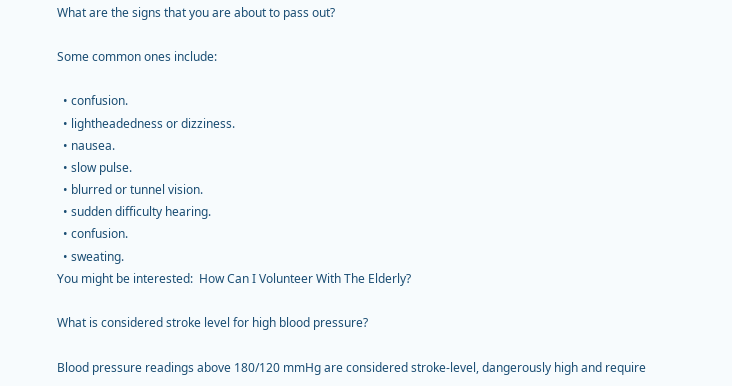What are the signs that you are about to pass out?

Some common ones include:

  • confusion.
  • lightheadedness or dizziness.
  • nausea.
  • slow pulse.
  • blurred or tunnel vision.
  • sudden difficulty hearing.
  • confusion.
  • sweating.
You might be interested:  How Can I Volunteer With The Elderly?

What is considered stroke level for high blood pressure?

Blood pressure readings above 180/120 mmHg are considered stroke-level, dangerously high and require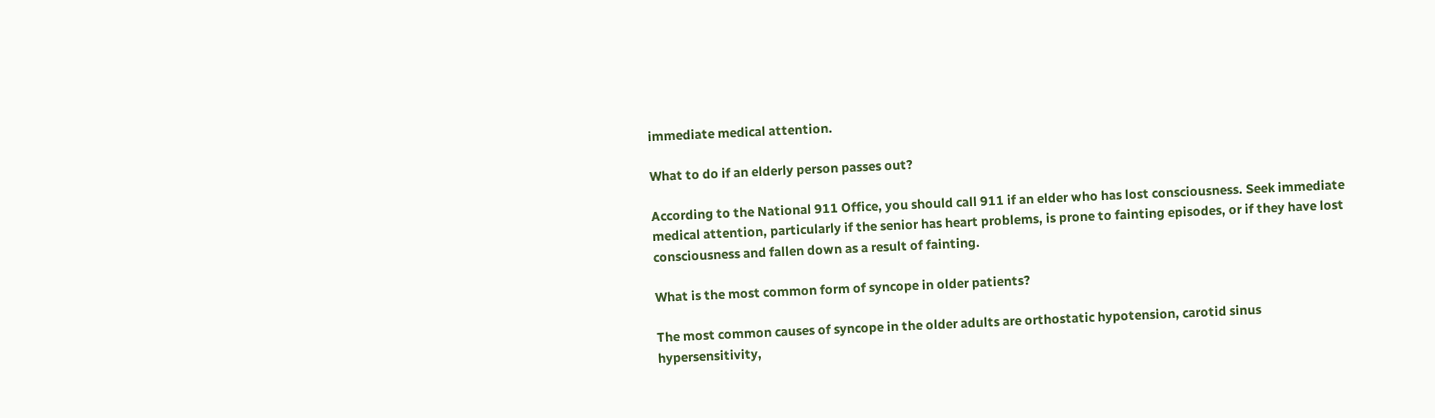immediate medical attention.

What to do if an elderly person passes out?

According to the National 911 Office, you should call 911 if an elder who has lost consciousness. Seek immediate medical attention, particularly if the senior has heart problems, is prone to fainting episodes, or if they have lost consciousness and fallen down as a result of fainting.

What is the most common form of syncope in older patients?

The most common causes of syncope in the older adults are orthostatic hypotension, carotid sinus hypersensitivity,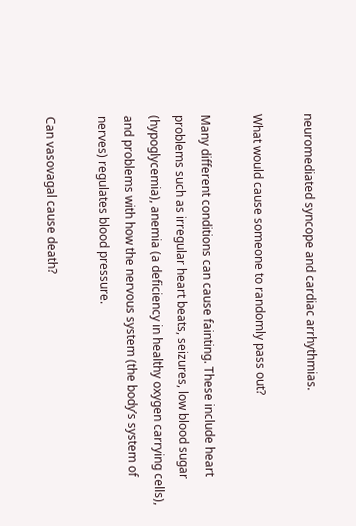neuromediated syncope and cardiac arrhythmias.

What would cause someone to randomly pass out?

Many different conditions can cause fainting. These include heart problems such as irregular heart beats, seizures, low blood sugar (hypoglycemia), anemia (a deficiency in healthy oxygen carrying cells), and problems with how the nervous system (the body’s system of nerves) regulates blood pressure.

Can vasovagal cause death?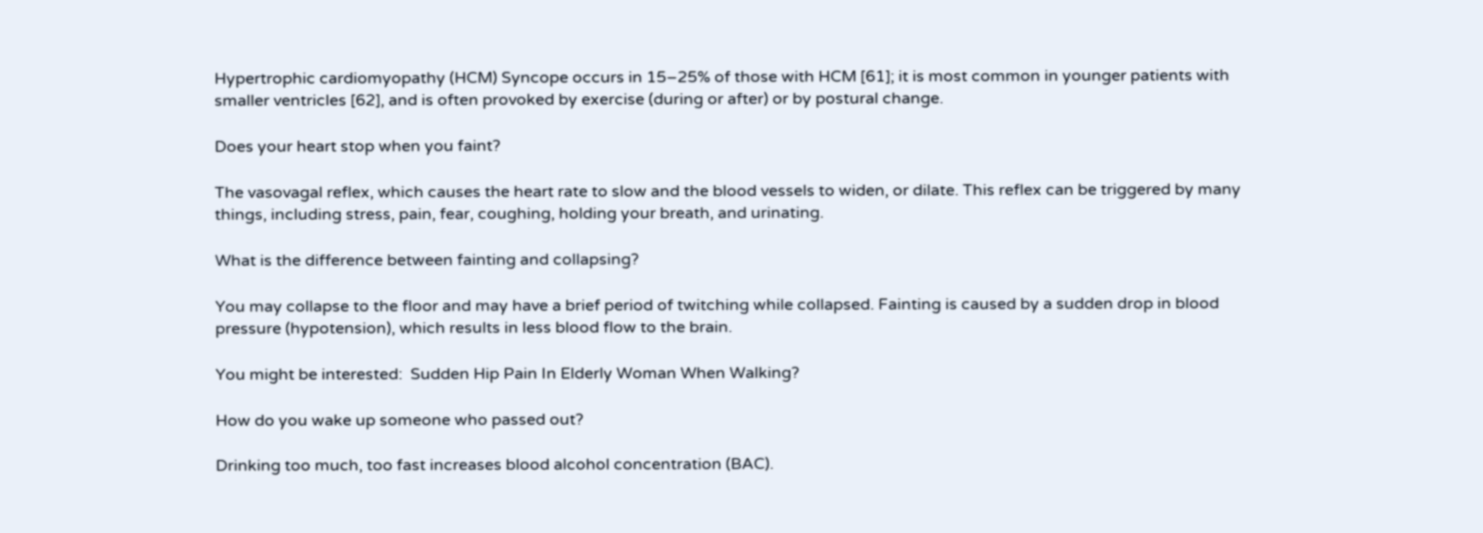Hypertrophic cardiomyopathy (HCM) Syncope occurs in 15–25% of those with HCM [61]; it is most common in younger patients with smaller ventricles [62], and is often provoked by exercise (during or after) or by postural change.

Does your heart stop when you faint?

The vasovagal reflex, which causes the heart rate to slow and the blood vessels to widen, or dilate. This reflex can be triggered by many things, including stress, pain, fear, coughing, holding your breath, and urinating.

What is the difference between fainting and collapsing?

You may collapse to the floor and may have a brief period of twitching while collapsed. Fainting is caused by a sudden drop in blood pressure (hypotension), which results in less blood flow to the brain.

You might be interested:  Sudden Hip Pain In Elderly Woman When Walking?

How do you wake up someone who passed out?

Drinking too much, too fast increases blood alcohol concentration (BAC).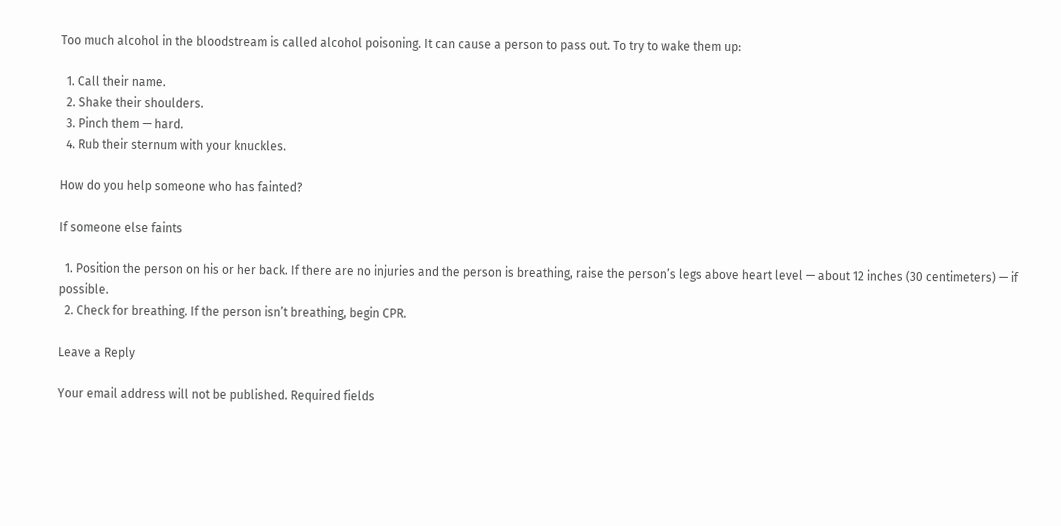Too much alcohol in the bloodstream is called alcohol poisoning. It can cause a person to pass out. To try to wake them up:

  1. Call their name.
  2. Shake their shoulders.
  3. Pinch them — hard.
  4. Rub their sternum with your knuckles.

How do you help someone who has fainted?

If someone else faints

  1. Position the person on his or her back. If there are no injuries and the person is breathing, raise the person’s legs above heart level — about 12 inches (30 centimeters) — if possible.
  2. Check for breathing. If the person isn’t breathing, begin CPR.

Leave a Reply

Your email address will not be published. Required fields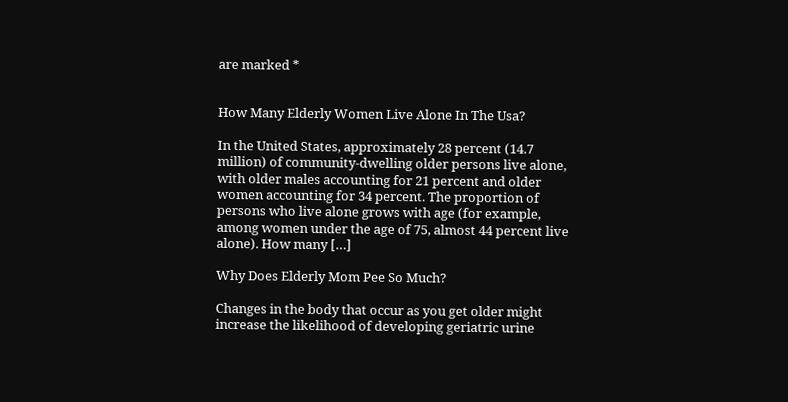are marked *


How Many Elderly Women Live Alone In The Usa?

In the United States, approximately 28 percent (14.7 million) of community-dwelling older persons live alone, with older males accounting for 21 percent and older women accounting for 34 percent. The proportion of persons who live alone grows with age (for example, among women under the age of 75, almost 44 percent live alone). How many […]

Why Does Elderly Mom Pee So Much?

Changes in the body that occur as you get older might increase the likelihood of developing geriatric urine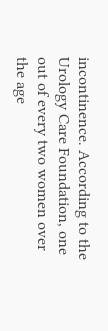incontinence. According to the Urology Care Foundation, one out of every two women over the age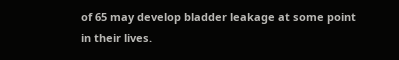of 65 may develop bladder leakage at some point in their lives.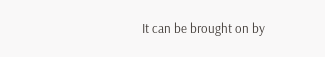It can be brought on by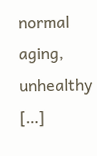normal aging, unhealthy […]